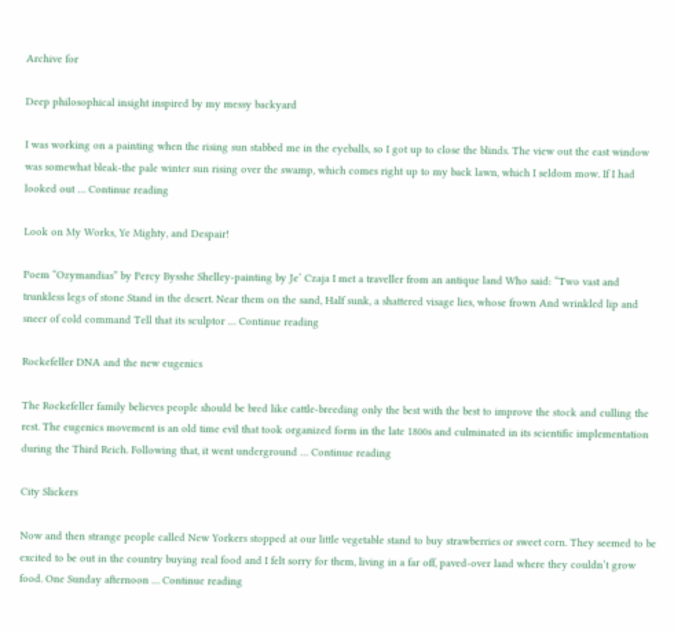Archive for

Deep philosophical insight inspired by my messy backyard

I was working on a painting when the rising sun stabbed me in the eyeballs, so I got up to close the blinds. The view out the east window was somewhat bleak-the pale winter sun rising over the swamp, which comes right up to my back lawn, which I seldom mow. If I had looked out … Continue reading

Look on My Works, Ye Mighty, and Despair!

Poem “Ozymandias” by Percy Bysshe Shelley-painting by Je’ Czaja I met a traveller from an antique land Who said: “Two vast and trunkless legs of stone Stand in the desert. Near them on the sand, Half sunk, a shattered visage lies, whose frown And wrinkled lip and sneer of cold command Tell that its sculptor … Continue reading

Rockefeller DNA and the new eugenics

The Rockefeller family believes people should be bred like cattle-breeding only the best with the best to improve the stock and culling the rest. The eugenics movement is an old time evil that took organized form in the late 1800s and culminated in its scientific implementation during the Third Reich. Following that, it went underground … Continue reading

City Slickers

Now and then strange people called New Yorkers stopped at our little vegetable stand to buy strawberries or sweet corn. They seemed to be excited to be out in the country buying real food and I felt sorry for them, living in a far off, paved-over land where they couldn’t grow food. One Sunday afternoon … Continue reading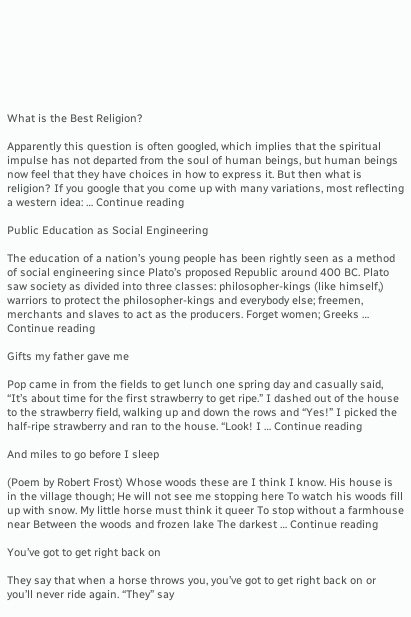What is the Best Religion?

Apparently this question is often googled, which implies that the spiritual impulse has not departed from the soul of human beings, but human beings now feel that they have choices in how to express it. But then what is religion? If you google that you come up with many variations, most reflecting a western idea: … Continue reading

Public Education as Social Engineering

The education of a nation’s young people has been rightly seen as a method of social engineering since Plato’s proposed Republic around 400 BC. Plato saw society as divided into three classes: philosopher-kings (like himself,) warriors to protect the philosopher-kings and everybody else; freemen, merchants and slaves to act as the producers. Forget women; Greeks … Continue reading

Gifts my father gave me

Pop came in from the fields to get lunch one spring day and casually said, “It’s about time for the first strawberry to get ripe.” I dashed out of the house to the strawberry field, walking up and down the rows and “Yes!” I picked the half-ripe strawberry and ran to the house. “Look! I … Continue reading

And miles to go before I sleep

(Poem by Robert Frost) Whose woods these are I think I know. His house is in the village though; He will not see me stopping here To watch his woods fill up with snow. My little horse must think it queer To stop without a farmhouse near Between the woods and frozen lake The darkest … Continue reading

You’ve got to get right back on

They say that when a horse throws you, you’ve got to get right back on or you’ll never ride again. “They” say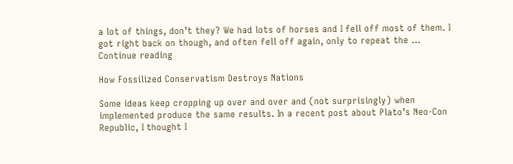a lot of things, don’t they? We had lots of horses and I fell off most of them. I got right back on though, and often fell off again, only to repeat the … Continue reading

How Fossilized Conservatism Destroys Nations

Some ideas keep cropping up over and over and (not surprisingly) when implemented produce the same results. In a recent post about Plato’s Neo-Con Republic, I thought I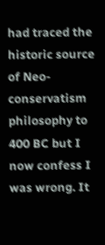had traced the historic source of Neo-conservatism philosophy to 400 BC but I now confess I was wrong. It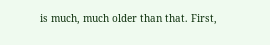is much, much older than that. First,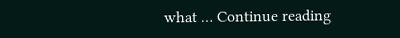what … Continue reading